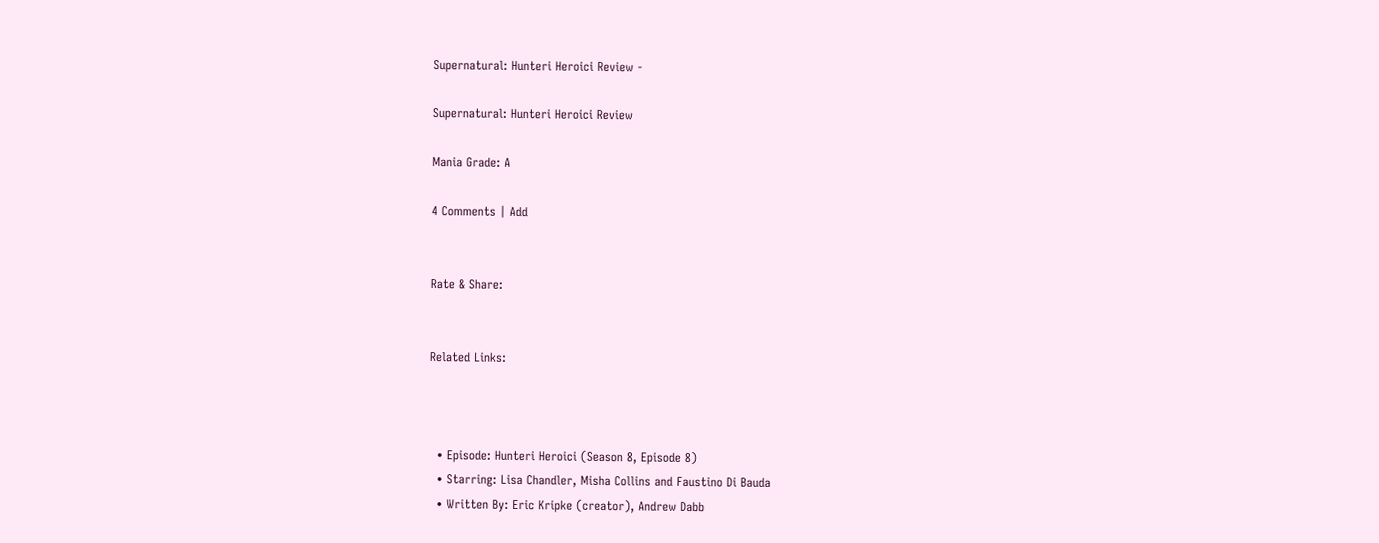Supernatural: Hunteri Heroici Review -

Supernatural: Hunteri Heroici Review

Mania Grade: A

4 Comments | Add


Rate & Share:


Related Links:



  • Episode: Hunteri Heroici (Season 8, Episode 8)
  • Starring: Lisa Chandler, Misha Collins and Faustino Di Bauda
  • Written By: Eric Kripke (creator), Andrew Dabb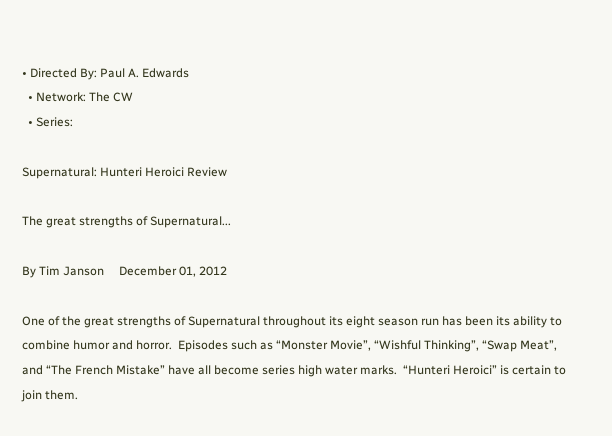• Directed By: Paul A. Edwards
  • Network: The CW
  • Series:

Supernatural: Hunteri Heroici Review

The great strengths of Supernatural...

By Tim Janson     December 01, 2012

One of the great strengths of Supernatural throughout its eight season run has been its ability to combine humor and horror.  Episodes such as “Monster Movie”, “Wishful Thinking”, “Swap Meat”, and “The French Mistake” have all become series high water marks.  “Hunteri Heroici” is certain to join them.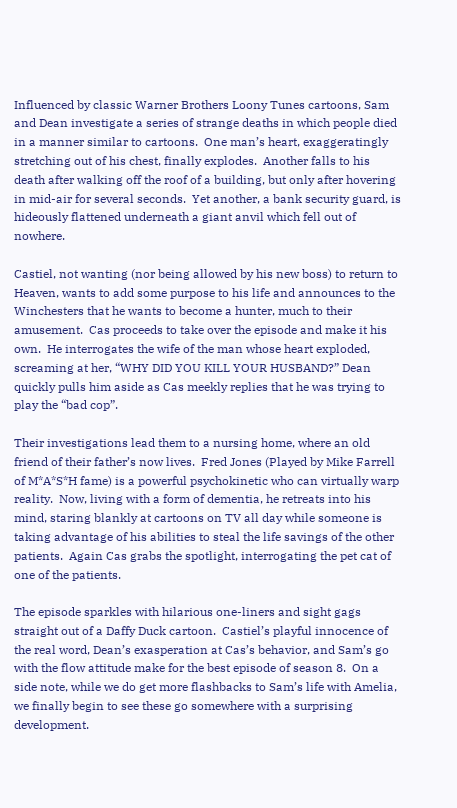Influenced by classic Warner Brothers Loony Tunes cartoons, Sam and Dean investigate a series of strange deaths in which people died in a manner similar to cartoons.  One man’s heart, exaggeratingly stretching out of his chest, finally explodes.  Another falls to his death after walking off the roof of a building, but only after hovering in mid-air for several seconds.  Yet another, a bank security guard, is hideously flattened underneath a giant anvil which fell out of nowhere.

Castiel, not wanting (nor being allowed by his new boss) to return to Heaven, wants to add some purpose to his life and announces to the Winchesters that he wants to become a hunter, much to their amusement.  Cas proceeds to take over the episode and make it his own.  He interrogates the wife of the man whose heart exploded, screaming at her, “WHY DID YOU KILL YOUR HUSBAND?” Dean quickly pulls him aside as Cas meekly replies that he was trying to play the “bad cop”.

Their investigations lead them to a nursing home, where an old friend of their father’s now lives.  Fred Jones (Played by Mike Farrell of M*A*S*H fame) is a powerful psychokinetic who can virtually warp reality.  Now, living with a form of dementia, he retreats into his mind, staring blankly at cartoons on TV all day while someone is taking advantage of his abilities to steal the life savings of the other patients.  Again Cas grabs the spotlight, interrogating the pet cat of one of the patients.

The episode sparkles with hilarious one-liners and sight gags straight out of a Daffy Duck cartoon.  Castiel’s playful innocence of the real word, Dean’s exasperation at Cas’s behavior, and Sam’s go with the flow attitude make for the best episode of season 8.  On a side note, while we do get more flashbacks to Sam’s life with Amelia, we finally begin to see these go somewhere with a surprising development.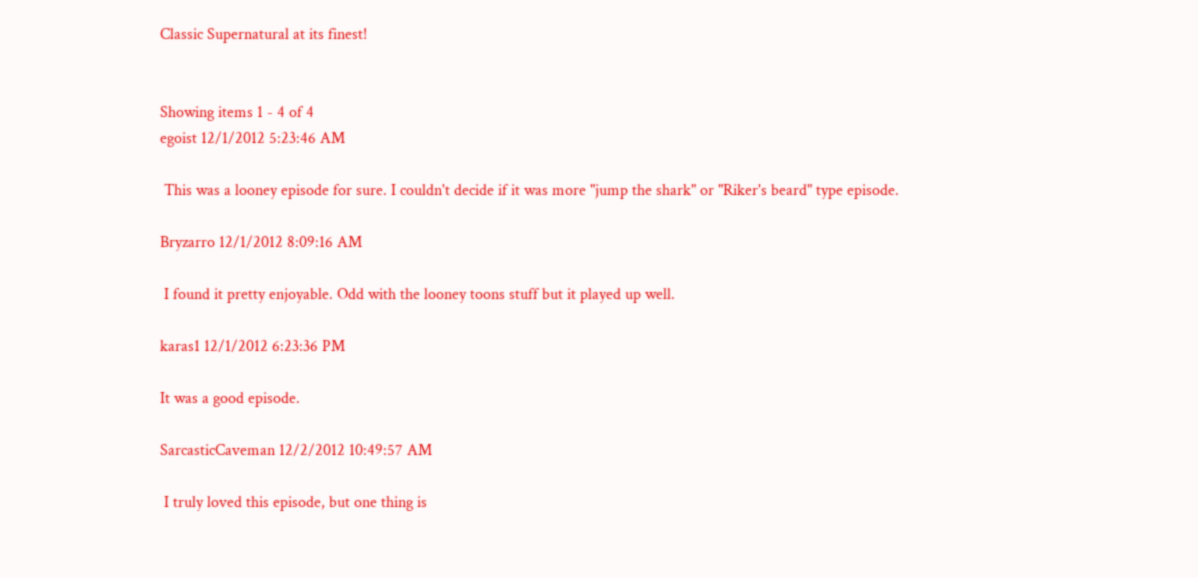Classic Supernatural at its finest!


Showing items 1 - 4 of 4
egoist 12/1/2012 5:23:46 AM

 This was a looney episode for sure. I couldn't decide if it was more "jump the shark" or "Riker's beard" type episode.

Bryzarro 12/1/2012 8:09:16 AM

 I found it pretty enjoyable. Odd with the looney toons stuff but it played up well.

karas1 12/1/2012 6:23:36 PM

It was a good episode.

SarcasticCaveman 12/2/2012 10:49:57 AM

 I truly loved this episode, but one thing is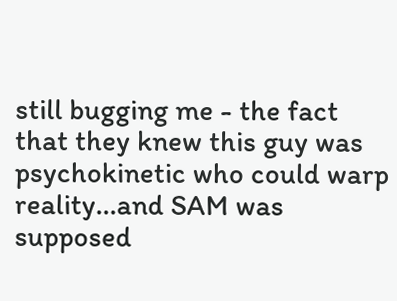still bugging me - the fact that they knew this guy was psychokinetic who could warp reality...and SAM was supposed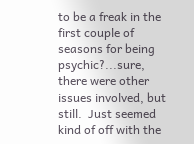to be a freak in the first couple of seasons for being psychic?...sure, there were other issues involved, but still.  Just seemed kind of off with the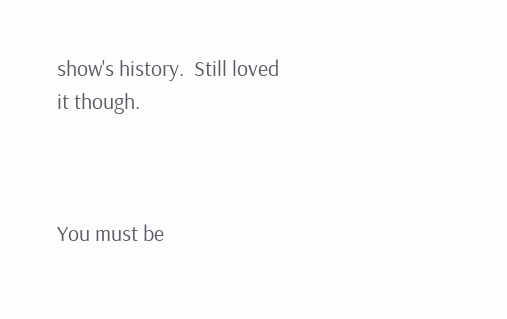show's history.  Still loved it though.



You must be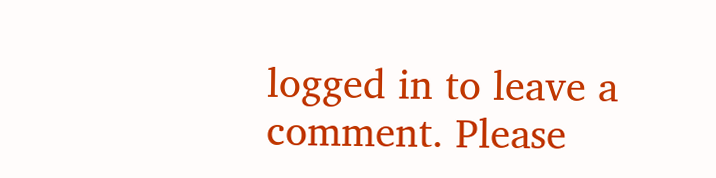logged in to leave a comment. Please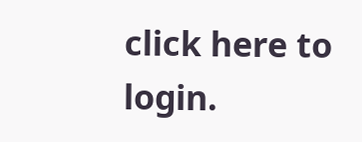click here to login.